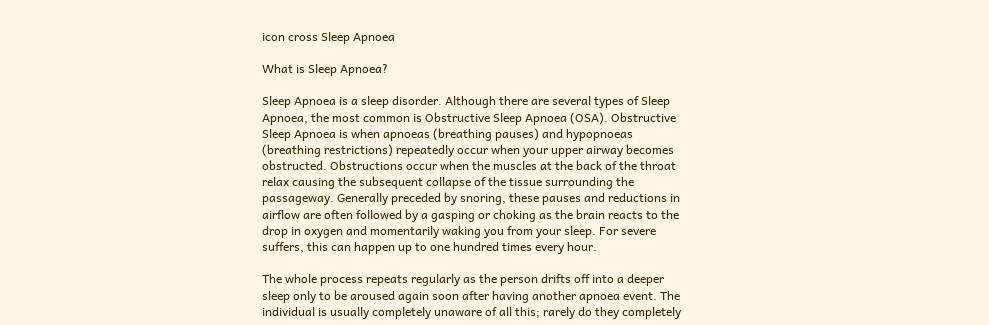icon cross Sleep Apnoea

What is Sleep Apnoea?

Sleep Apnoea is a sleep disorder. Although there are several types of Sleep Apnoea, the most common is Obstructive Sleep Apnoea (OSA). Obstructive Sleep Apnoea is when apnoeas (breathing pauses) and hypopnoeas (breathing restrictions) repeatedly occur when your upper airway becomes obstructed. Obstructions occur when the muscles at the back of the throat relax causing the subsequent collapse of the tissue surrounding the passageway. Generally preceded by snoring, these pauses and reductions in airflow are often followed by a gasping or choking as the brain reacts to the drop in oxygen and momentarily waking you from your sleep. For severe suffers, this can happen up to one hundred times every hour.

The whole process repeats regularly as the person drifts off into a deeper sleep only to be aroused again soon after having another apnoea event. The individual is usually completely unaware of all this; rarely do they completely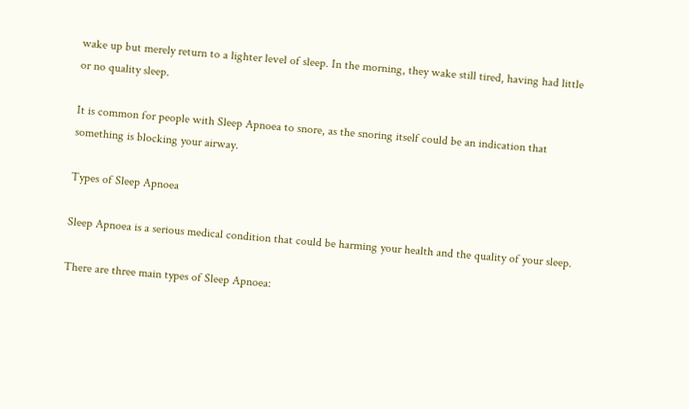wake up but merely return to a lighter level of sleep. In the morning, they wake still tired, having had little or no quality sleep.

It is common for people with Sleep Apnoea to snore, as the snoring itself could be an indication that something is blocking your airway.

Types of Sleep Apnoea

Sleep Apnoea is a serious medical condition that could be harming your health and the quality of your sleep.

There are three main types of Sleep Apnoea: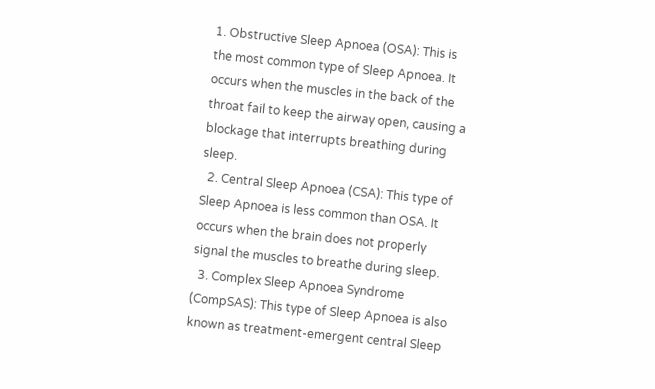1. Obstructive Sleep Apnoea (OSA): This is the most common type of Sleep Apnoea. It occurs when the muscles in the back of the throat fail to keep the airway open, causing a blockage that interrupts breathing during sleep.
  2. Central Sleep Apnoea (CSA): This type of Sleep Apnoea is less common than OSA. It occurs when the brain does not properly signal the muscles to breathe during sleep.
  3. Complex Sleep Apnoea Syndrome (CompSAS): This type of Sleep Apnoea is also known as treatment-emergent central Sleep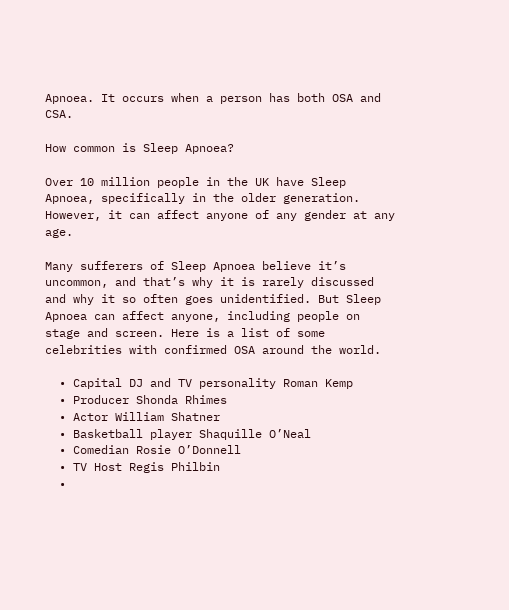Apnoea. It occurs when a person has both OSA and CSA.

How common is Sleep Apnoea?

Over 10 million people in the UK have Sleep Apnoea, specifically in the older generation. However, it can affect anyone of any gender at any age.

Many sufferers of Sleep Apnoea believe it’s uncommon, and that’s why it is rarely discussed and why it so often goes unidentified. But Sleep Apnoea can affect anyone, including people on stage and screen. Here is a list of some celebrities with confirmed OSA around the world.

  • Capital DJ and TV personality Roman Kemp
  • Producer Shonda Rhimes
  • Actor William Shatner
  • Basketball player Shaquille O’Neal
  • Comedian Rosie O’Donnell
  • TV Host Regis Philbin
  •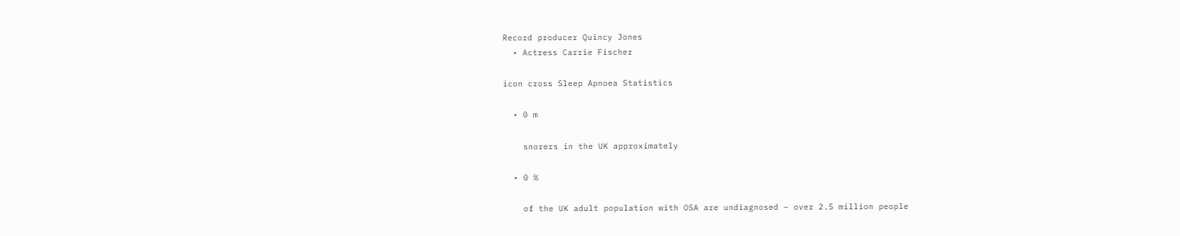Record producer Quincy Jones
  • Actress Carrie Fischer

icon cross Sleep Apnoea Statistics

  • 0 m

    snorers in the UK approximately

  • 0 %

    of the UK adult population with OSA are undiagnosed – over 2.5 million people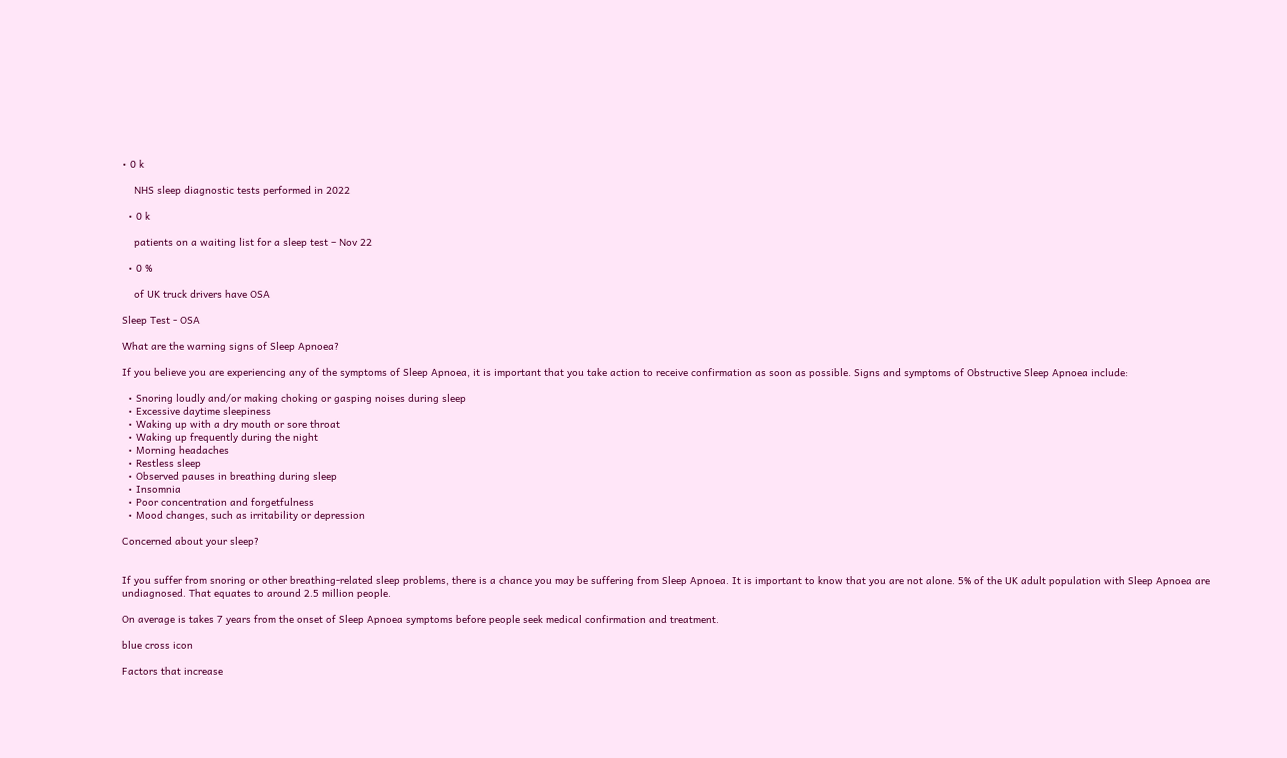• 0 k

    NHS sleep diagnostic tests performed in 2022

  • 0 k

    patients on a waiting list for a sleep test – Nov 22

  • 0 %

    of UK truck drivers have OSA

Sleep Test - OSA

What are the warning signs of Sleep Apnoea?

If you believe you are experiencing any of the symptoms of Sleep Apnoea, it is important that you take action to receive confirmation as soon as possible. Signs and symptoms of Obstructive Sleep Apnoea include:

  • Snoring loudly and/or making choking or gasping noises during sleep
  • Excessive daytime sleepiness
  • Waking up with a dry mouth or sore throat
  • Waking up frequently during the night
  • Morning headaches
  • Restless sleep
  • Observed pauses in breathing during sleep
  • Insomnia
  • Poor concentration and forgetfulness
  • Mood changes, such as irritability or depression

Concerned about your sleep?


If you suffer from snoring or other breathing-related sleep problems, there is a chance you may be suffering from Sleep Apnoea. It is important to know that you are not alone. 5% of the UK adult population with Sleep Apnoea are undiagnosed. That equates to around 2.5 million people.

On average is takes 7 years from the onset of Sleep Apnoea symptoms before people seek medical confirmation and treatment.

blue cross icon

Factors that increase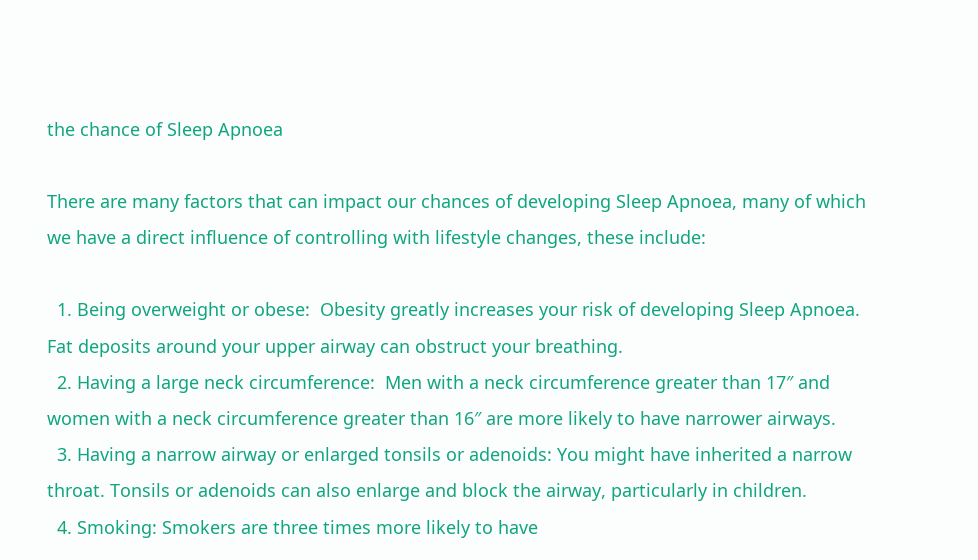the chance of Sleep Apnoea

There are many factors that can impact our chances of developing Sleep Apnoea, many of which we have a direct influence of controlling with lifestyle changes, these include:

  1. Being overweight or obese:  Obesity greatly increases your risk of developing Sleep Apnoea. Fat deposits around your upper airway can obstruct your breathing.
  2. Having a large neck circumference:  Men with a neck circumference greater than 17″ and women with a neck circumference greater than 16″ are more likely to have narrower airways.
  3. Having a narrow airway or enlarged tonsils or adenoids: You might have inherited a narrow throat. Tonsils or adenoids can also enlarge and block the airway, particularly in children.
  4. Smoking: Smokers are three times more likely to have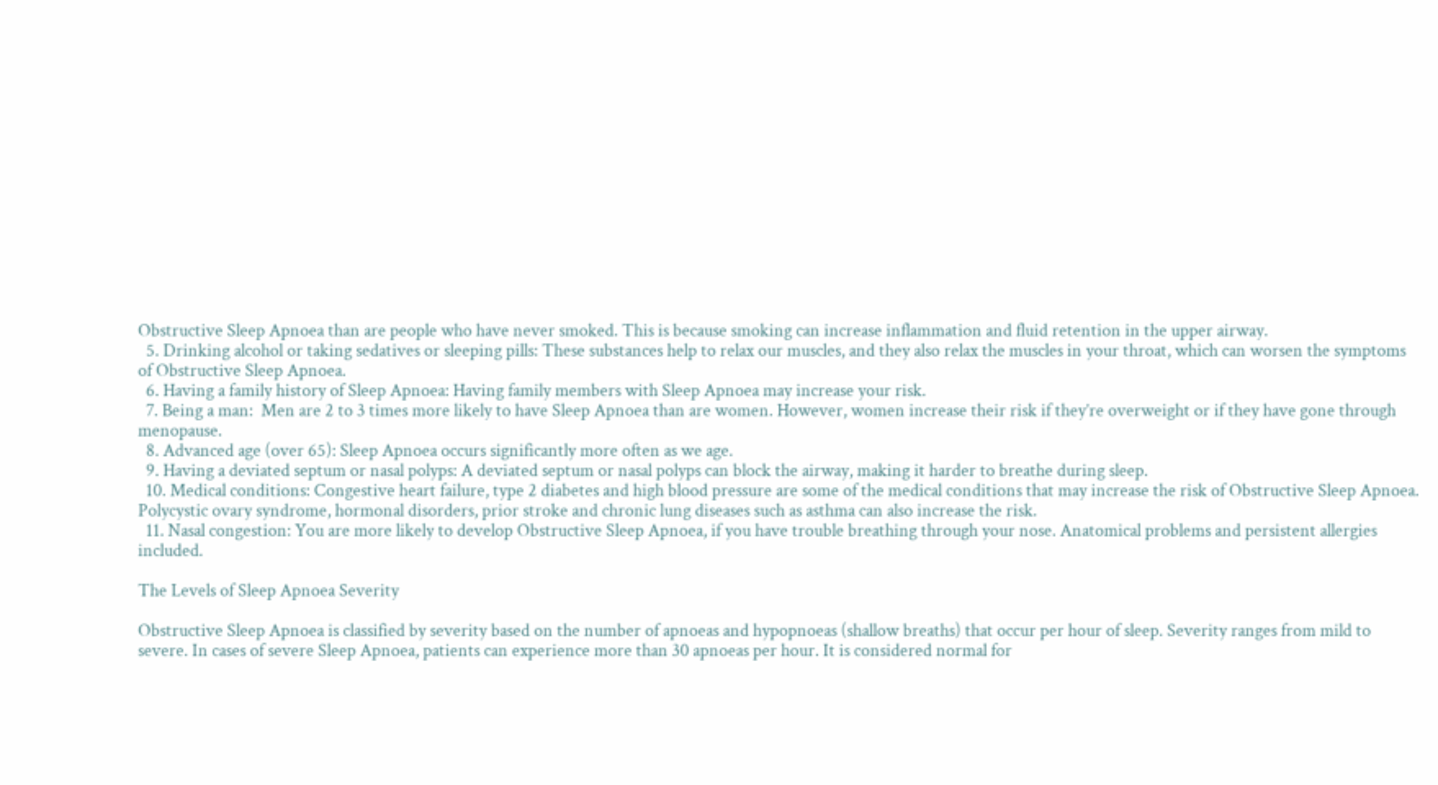Obstructive Sleep Apnoea than are people who have never smoked. This is because smoking can increase inflammation and fluid retention in the upper airway.
  5. Drinking alcohol or taking sedatives or sleeping pills: These substances help to relax our muscles, and they also relax the muscles in your throat, which can worsen the symptoms of Obstructive Sleep Apnoea.
  6. Having a family history of Sleep Apnoea: Having family members with Sleep Apnoea may increase your risk.
  7. Being a man:  Men are 2 to 3 times more likely to have Sleep Apnoea than are women. However, women increase their risk if they’re overweight or if they have gone through menopause.
  8. Advanced age (over 65): Sleep Apnoea occurs significantly more often as we age.
  9. Having a deviated septum or nasal polyps: A deviated septum or nasal polyps can block the airway, making it harder to breathe during sleep.
  10. Medical conditions: Congestive heart failure, type 2 diabetes and high blood pressure are some of the medical conditions that may increase the risk of Obstructive Sleep Apnoea. Polycystic ovary syndrome, hormonal disorders, prior stroke and chronic lung diseases such as asthma can also increase the risk.
  11. Nasal congestion: You are more likely to develop Obstructive Sleep Apnoea, if you have trouble breathing through your nose. Anatomical problems and persistent allergies included.

The Levels of Sleep Apnoea Severity

Obstructive Sleep Apnoea is classified by severity based on the number of apnoeas and hypopnoeas (shallow breaths) that occur per hour of sleep. Severity ranges from mild to severe. In cases of severe Sleep Apnoea, patients can experience more than 30 apnoeas per hour. It is considered normal for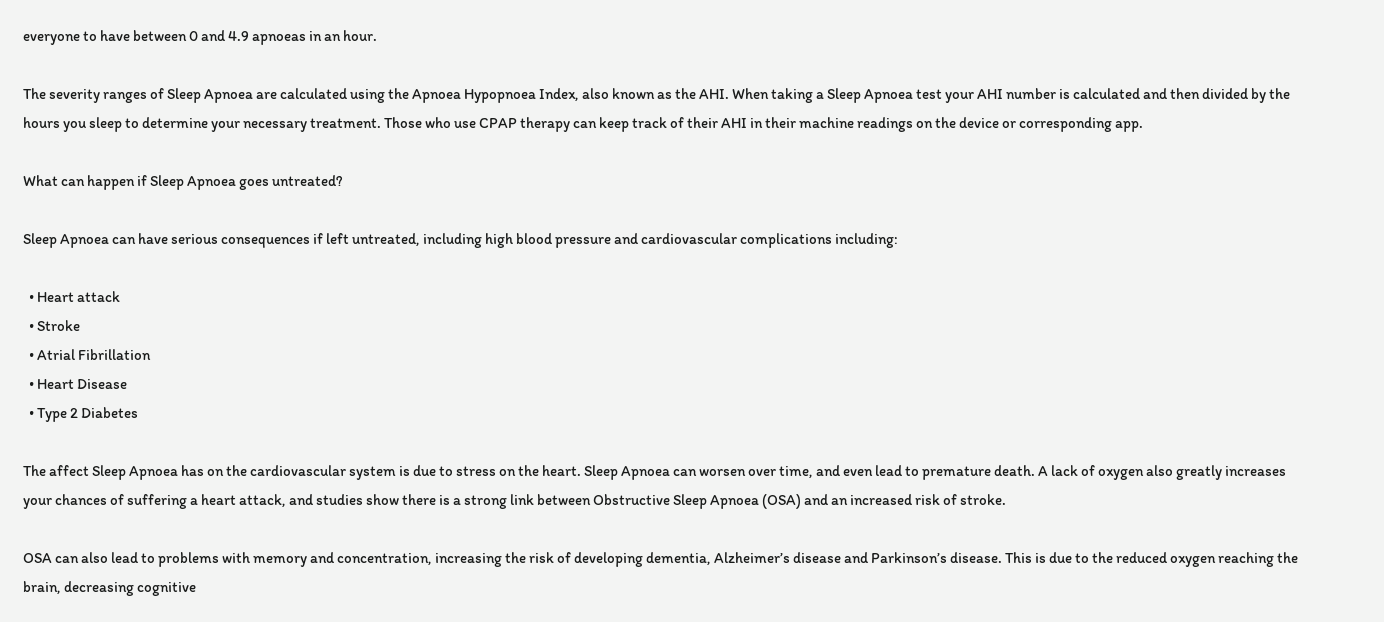everyone to have between 0 and 4.9 apnoeas in an hour.

The severity ranges of Sleep Apnoea are calculated using the Apnoea Hypopnoea Index, also known as the AHI. When taking a Sleep Apnoea test your AHI number is calculated and then divided by the hours you sleep to determine your necessary treatment. Those who use CPAP therapy can keep track of their AHI in their machine readings on the device or corresponding app.

What can happen if Sleep Apnoea goes untreated?

Sleep Apnoea can have serious consequences if left untreated, including high blood pressure and cardiovascular complications including:

  • Heart attack
  • Stroke
  • Atrial Fibrillation
  • Heart Disease
  • Type 2 Diabetes

The affect Sleep Apnoea has on the cardiovascular system is due to stress on the heart. Sleep Apnoea can worsen over time, and even lead to premature death. A lack of oxygen also greatly increases your chances of suffering a heart attack, and studies show there is a strong link between Obstructive Sleep Apnoea (OSA) and an increased risk of stroke.

OSA can also lead to problems with memory and concentration, increasing the risk of developing dementia, Alzheimer’s disease and Parkinson’s disease. This is due to the reduced oxygen reaching the brain, decreasing cognitive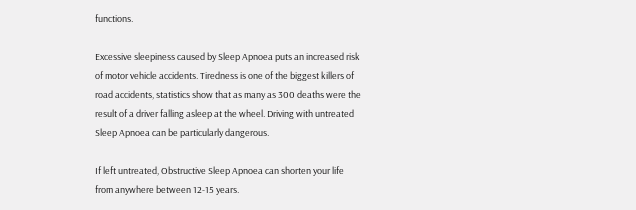functions.

Excessive sleepiness caused by Sleep Apnoea puts an increased risk of motor vehicle accidents. Tiredness is one of the biggest killers of road accidents, statistics show that as many as 300 deaths were the result of a driver falling asleep at the wheel. Driving with untreated Sleep Apnoea can be particularly dangerous.

If left untreated, Obstructive Sleep Apnoea can shorten your life from anywhere between 12-15 years.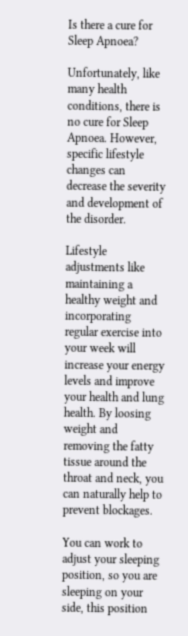Is there a cure for Sleep Apnoea?

Unfortunately, like many health conditions, there is no cure for Sleep Apnoea. However, specific lifestyle changes can decrease the severity and development of the disorder.

Lifestyle adjustments like maintaining a healthy weight and incorporating regular exercise into your week will increase your energy levels and improve your health and lung health. By loosing weight and removing the fatty tissue around the throat and neck, you can naturally help to prevent blockages.

You can work to adjust your sleeping position, so you are sleeping on your side, this position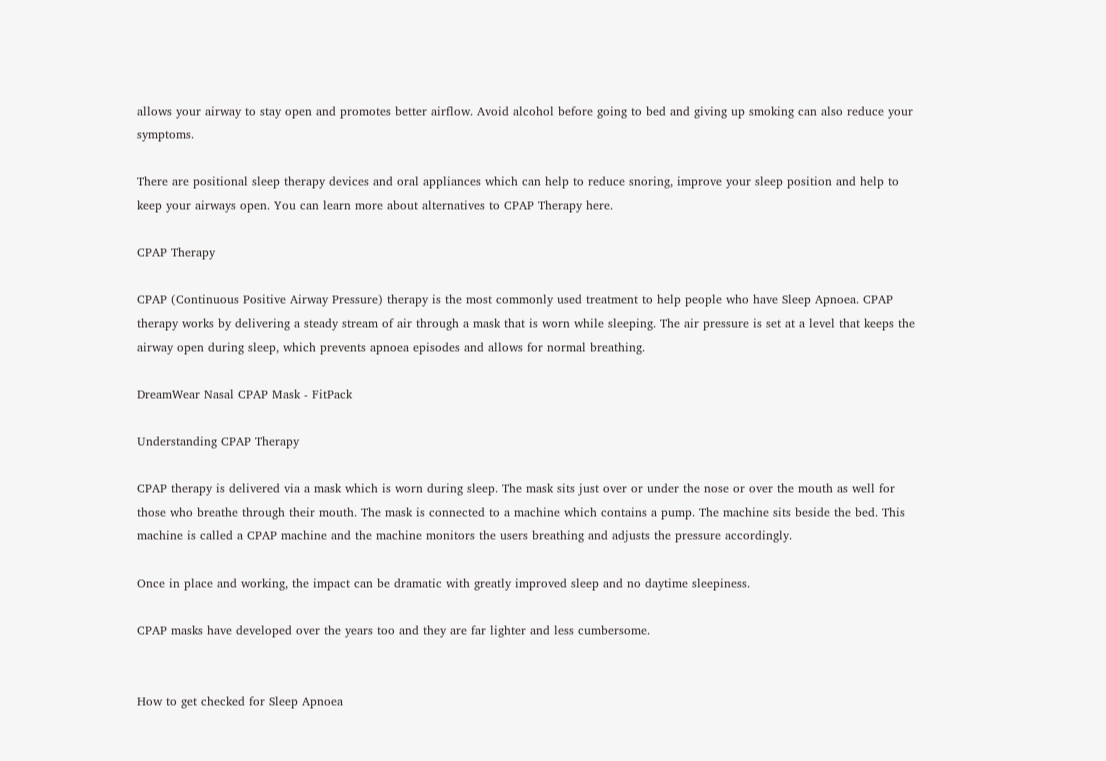allows your airway to stay open and promotes better airflow. Avoid alcohol before going to bed and giving up smoking can also reduce your symptoms.

There are positional sleep therapy devices and oral appliances which can help to reduce snoring, improve your sleep position and help to keep your airways open. You can learn more about alternatives to CPAP Therapy here.

CPAP Therapy

CPAP (Continuous Positive Airway Pressure) therapy is the most commonly used treatment to help people who have Sleep Apnoea. CPAP therapy works by delivering a steady stream of air through a mask that is worn while sleeping. The air pressure is set at a level that keeps the airway open during sleep, which prevents apnoea episodes and allows for normal breathing.

DreamWear Nasal CPAP Mask - FitPack

Understanding CPAP Therapy

CPAP therapy is delivered via a mask which is worn during sleep. The mask sits just over or under the nose or over the mouth as well for those who breathe through their mouth. The mask is connected to a machine which contains a pump. The machine sits beside the bed. This machine is called a CPAP machine and the machine monitors the users breathing and adjusts the pressure accordingly.

Once in place and working, the impact can be dramatic with greatly improved sleep and no daytime sleepiness.

CPAP masks have developed over the years too and they are far lighter and less cumbersome.


How to get checked for Sleep Apnoea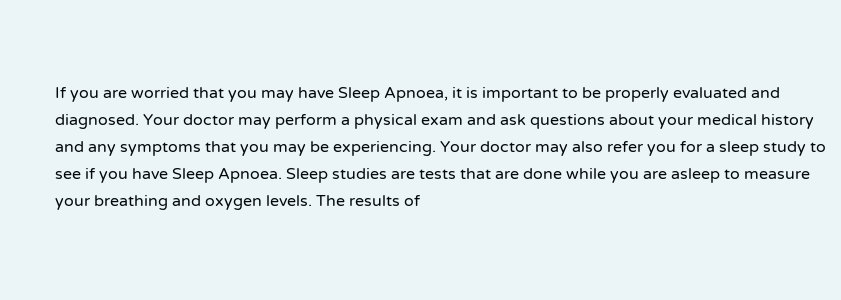If you are worried that you may have Sleep Apnoea, it is important to be properly evaluated and diagnosed. Your doctor may perform a physical exam and ask questions about your medical history and any symptoms that you may be experiencing. Your doctor may also refer you for a sleep study to see if you have Sleep Apnoea. Sleep studies are tests that are done while you are asleep to measure your breathing and oxygen levels. The results of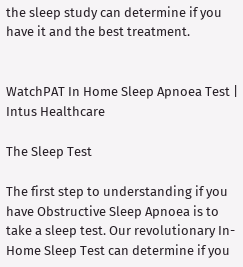the sleep study can determine if you have it and the best treatment.


WatchPAT In Home Sleep Apnoea Test | Intus Healthcare

The Sleep Test

The first step to understanding if you have Obstructive Sleep Apnoea is to take a sleep test. Our revolutionary In-Home Sleep Test can determine if you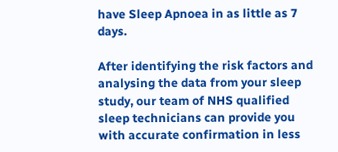have Sleep Apnoea in as little as 7 days.

After identifying the risk factors and analysing the data from your sleep study, our team of NHS qualified sleep technicians can provide you with accurate confirmation in less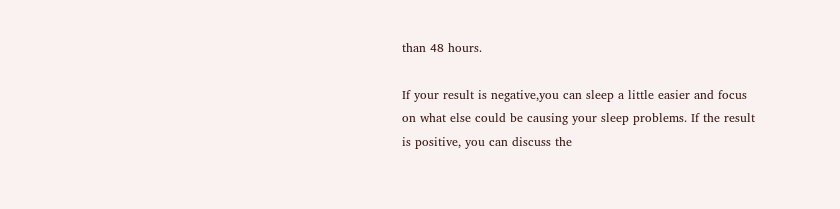than 48 hours.

If your result is negative,you can sleep a little easier and focus on what else could be causing your sleep problems. If the result is positive, you can discuss the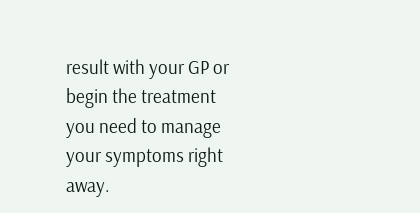result with your GP or begin the treatment you need to manage your symptoms right away.